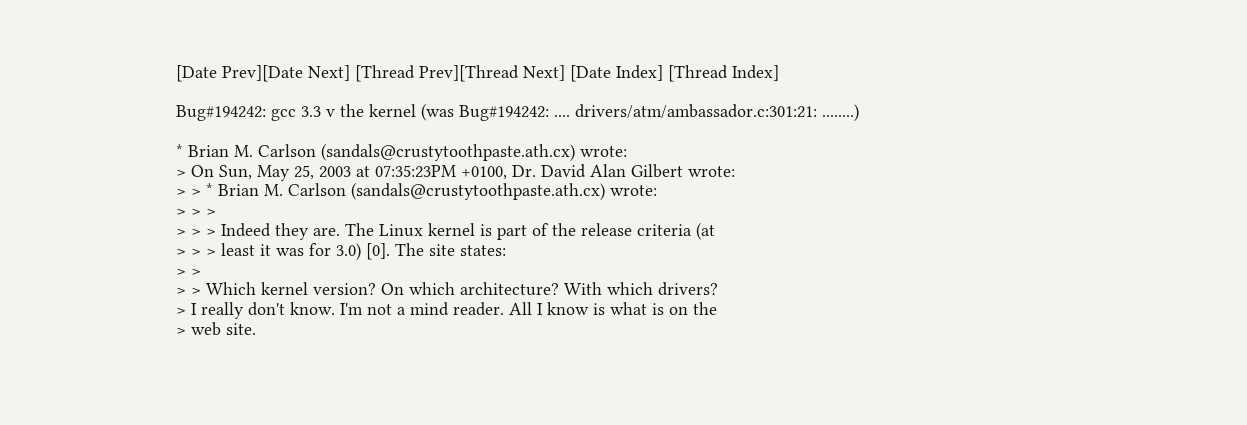[Date Prev][Date Next] [Thread Prev][Thread Next] [Date Index] [Thread Index]

Bug#194242: gcc 3.3 v the kernel (was Bug#194242: .... drivers/atm/ambassador.c:301:21: ........)

* Brian M. Carlson (sandals@crustytoothpaste.ath.cx) wrote:
> On Sun, May 25, 2003 at 07:35:23PM +0100, Dr. David Alan Gilbert wrote:
> > * Brian M. Carlson (sandals@crustytoothpaste.ath.cx) wrote:
> > >
> > > Indeed they are. The Linux kernel is part of the release criteria (at
> > > least it was for 3.0) [0]. The site states:
> >
> > Which kernel version? On which architecture? With which drivers?
> I really don't know. I'm not a mind reader. All I know is what is on the
> web site.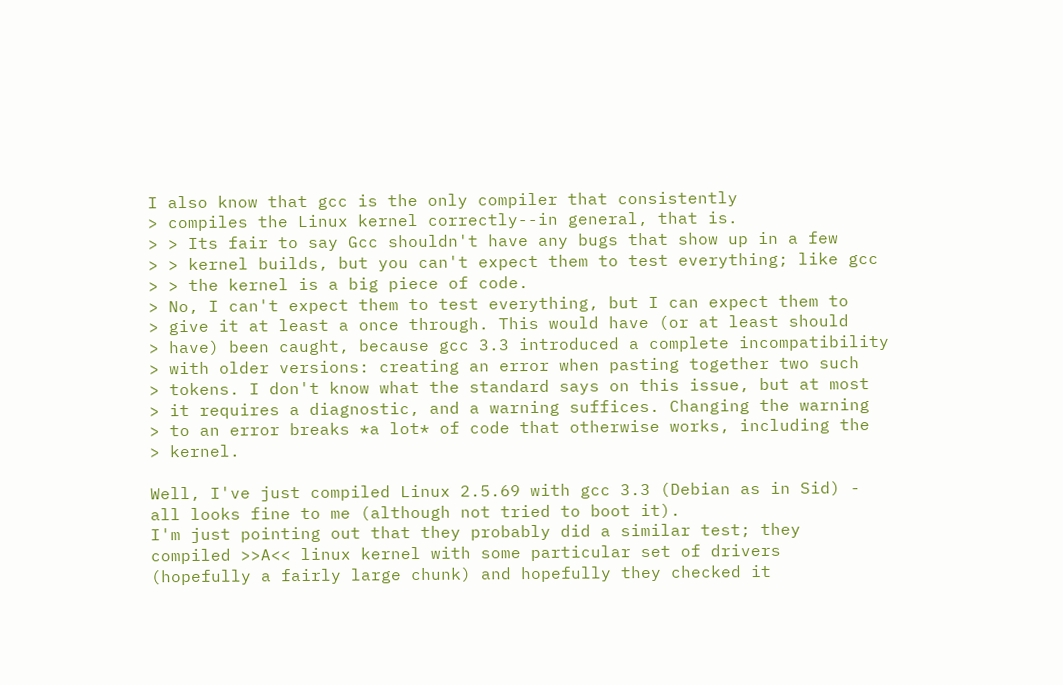I also know that gcc is the only compiler that consistently
> compiles the Linux kernel correctly--in general, that is.
> > Its fair to say Gcc shouldn't have any bugs that show up in a few
> > kernel builds, but you can't expect them to test everything; like gcc
> > the kernel is a big piece of code.
> No, I can't expect them to test everything, but I can expect them to
> give it at least a once through. This would have (or at least should
> have) been caught, because gcc 3.3 introduced a complete incompatibility
> with older versions: creating an error when pasting together two such
> tokens. I don't know what the standard says on this issue, but at most
> it requires a diagnostic, and a warning suffices. Changing the warning
> to an error breaks *a lot* of code that otherwise works, including the
> kernel.

Well, I've just compiled Linux 2.5.69 with gcc 3.3 (Debian as in Sid) -
all looks fine to me (although not tried to boot it).
I'm just pointing out that they probably did a similar test; they
compiled >>A<< linux kernel with some particular set of drivers
(hopefully a fairly large chunk) and hopefully they checked it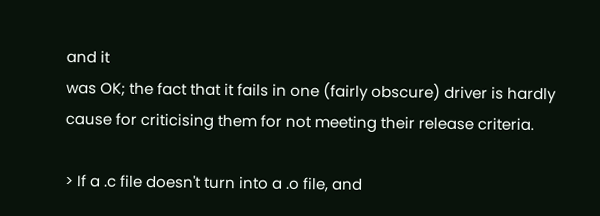and it
was OK; the fact that it fails in one (fairly obscure) driver is hardly
cause for criticising them for not meeting their release criteria.

> If a .c file doesn't turn into a .o file, and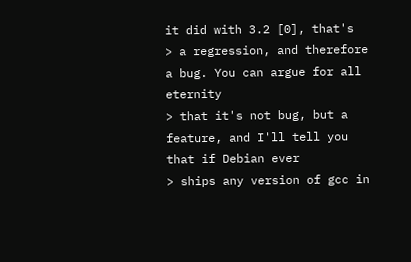it did with 3.2 [0], that's
> a regression, and therefore a bug. You can argue for all eternity
> that it's not bug, but a feature, and I'll tell you that if Debian ever
> ships any version of gcc in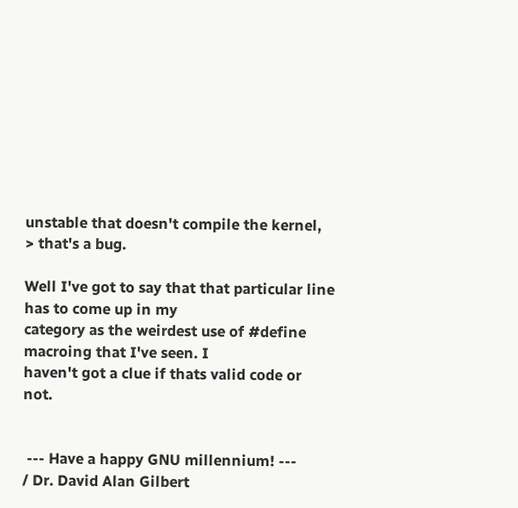unstable that doesn't compile the kernel,
> that's a bug.

Well I've got to say that that particular line has to come up in my
category as the weirdest use of #define macroing that I've seen. I
haven't got a clue if thats valid code or not.


 --- Have a happy GNU millennium! ---
/ Dr. David Alan Gilbert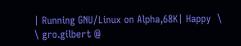| Running GNU/Linux on Alpha,68K| Happy  \
\ gro.gilbert @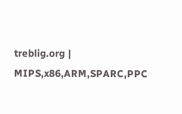treblig.org | MIPS,x86,ARM,SPARC,PPC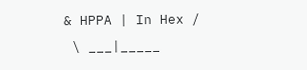& HPPA | In Hex /
 \ ___|_____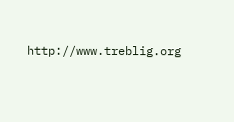http://www.treblig.org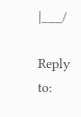|___/

Reply to: